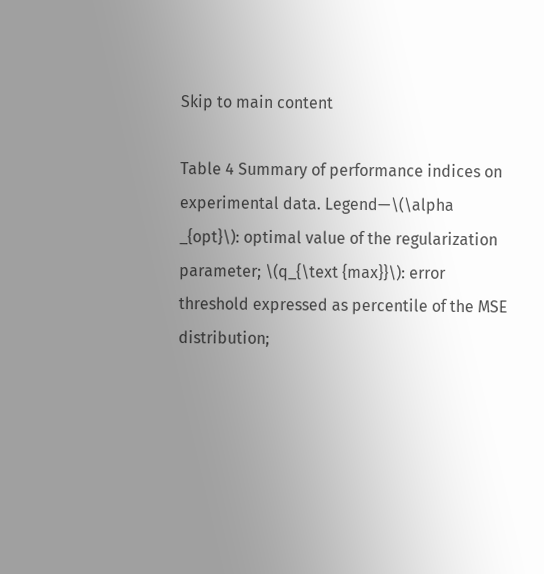Skip to main content

Table 4 Summary of performance indices on experimental data. Legend—\(\alpha _{opt}\): optimal value of the regularization parameter; \(q_{\text {max}}\): error threshold expressed as percentile of the MSE distribution;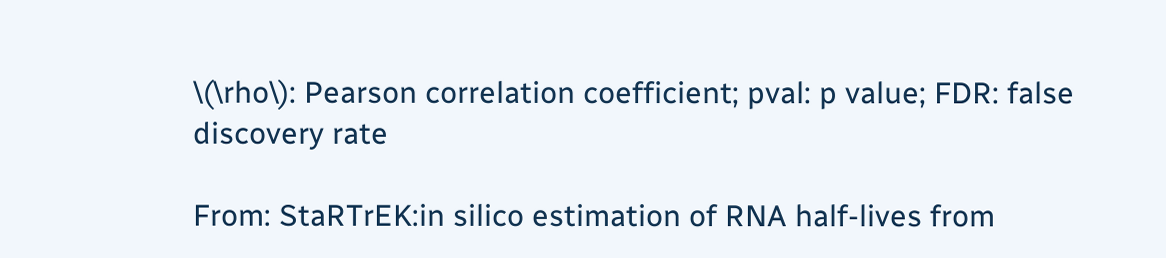\(\rho\): Pearson correlation coefficient; pval: p value; FDR: false discovery rate

From: StaRTrEK:in silico estimation of RNA half-lives from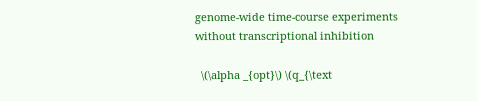genome-wide time-course experiments without transcriptional inhibition

  \(\alpha _{opt}\) \(q_{\text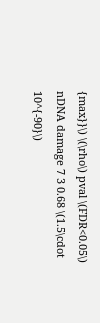{max}}\) \(\rho\) pval \(FDR<0.05\)
nDNA damage 7 3 0.68 \(1.5\cdot 10^{-90}\)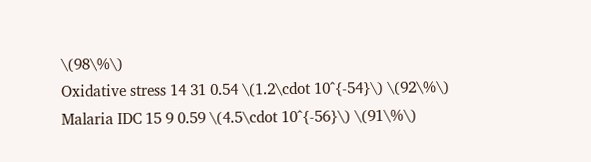\(98\%\)
Oxidative stress 14 31 0.54 \(1.2\cdot 10^{-54}\) \(92\%\)
Malaria IDC 15 9 0.59 \(4.5\cdot 10^{-56}\) \(91\%\)